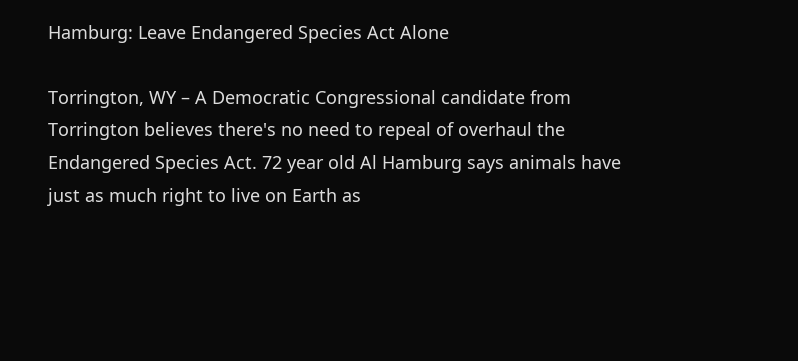Hamburg: Leave Endangered Species Act Alone

Torrington, WY – A Democratic Congressional candidate from Torrington believes there's no need to repeal of overhaul the Endangered Species Act. 72 year old Al Hamburg says animals have just as much right to live on Earth as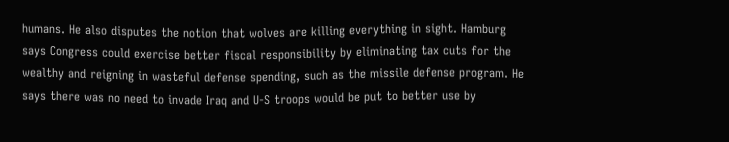humans. He also disputes the notion that wolves are killing everything in sight. Hamburg says Congress could exercise better fiscal responsibility by eliminating tax cuts for the wealthy and reigning in wasteful defense spending, such as the missile defense program. He says there was no need to invade Iraq and U-S troops would be put to better use by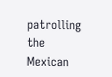patrolling the Mexican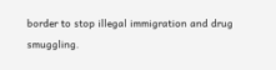border to stop illegal immigration and drug smuggling.